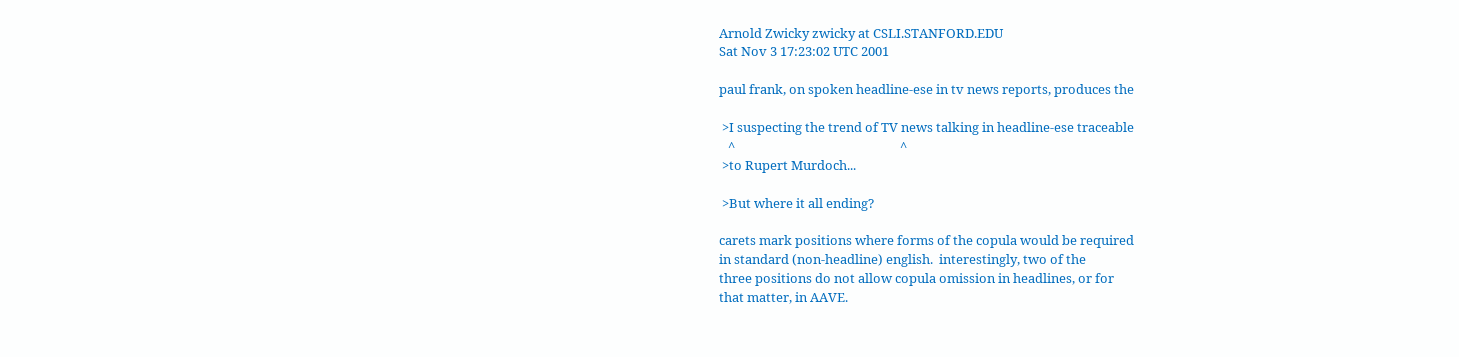Arnold Zwicky zwicky at CSLI.STANFORD.EDU
Sat Nov 3 17:23:02 UTC 2001

paul frank, on spoken headline-ese in tv news reports, produces the

 >I suspecting the trend of TV news talking in headline-ese traceable
   ^                                                       ^
 >to Rupert Murdoch...

 >But where it all ending?

carets mark positions where forms of the copula would be required
in standard (non-headline) english.  interestingly, two of the
three positions do not allow copula omission in headlines, or for
that matter, in AAVE.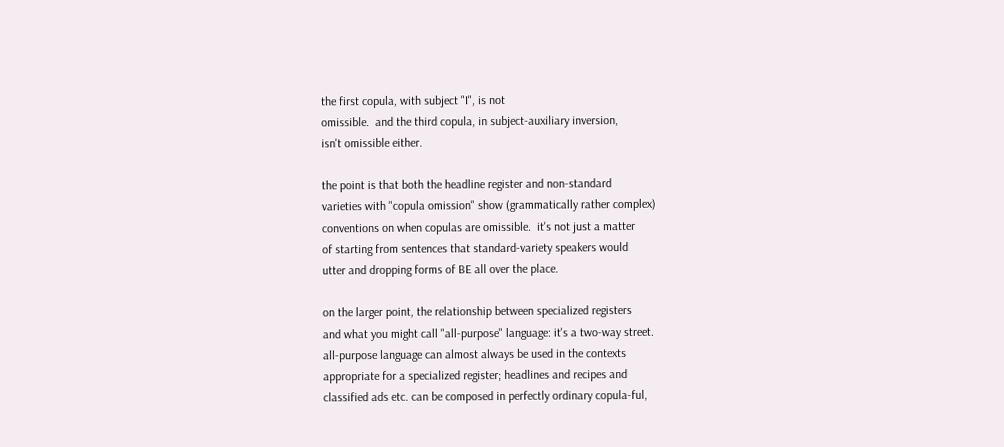the first copula, with subject "I", is not
omissible.  and the third copula, in subject-auxiliary inversion,
isn't omissible either.

the point is that both the headline register and non-standard
varieties with "copula omission" show (grammatically rather complex)
conventions on when copulas are omissible.  it's not just a matter
of starting from sentences that standard-variety speakers would
utter and dropping forms of BE all over the place.

on the larger point, the relationship between specialized registers
and what you might call "all-purpose" language: it's a two-way street.
all-purpose language can almost always be used in the contexts
appropriate for a specialized register; headlines and recipes and
classified ads etc. can be composed in perfectly ordinary copula-ful,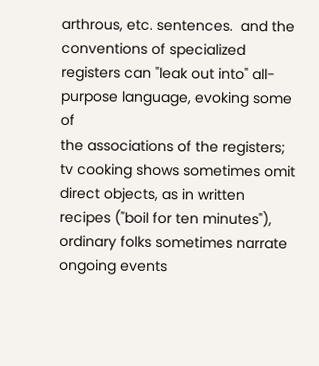arthrous, etc. sentences.  and the conventions of specialized
registers can "leak out into" all-purpose language, evoking some of
the associations of the registers; tv cooking shows sometimes omit
direct objects, as in written recipes ("boil for ten minutes"),
ordinary folks sometimes narrate ongoing events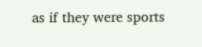as if they were sports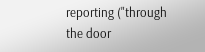reporting ("through the door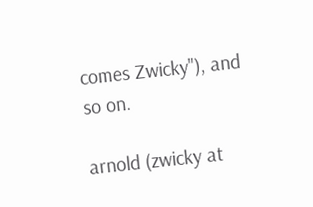comes Zwicky"), and so on.

arnold (zwicky at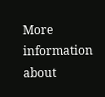More information about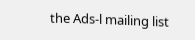the Ads-l mailing list